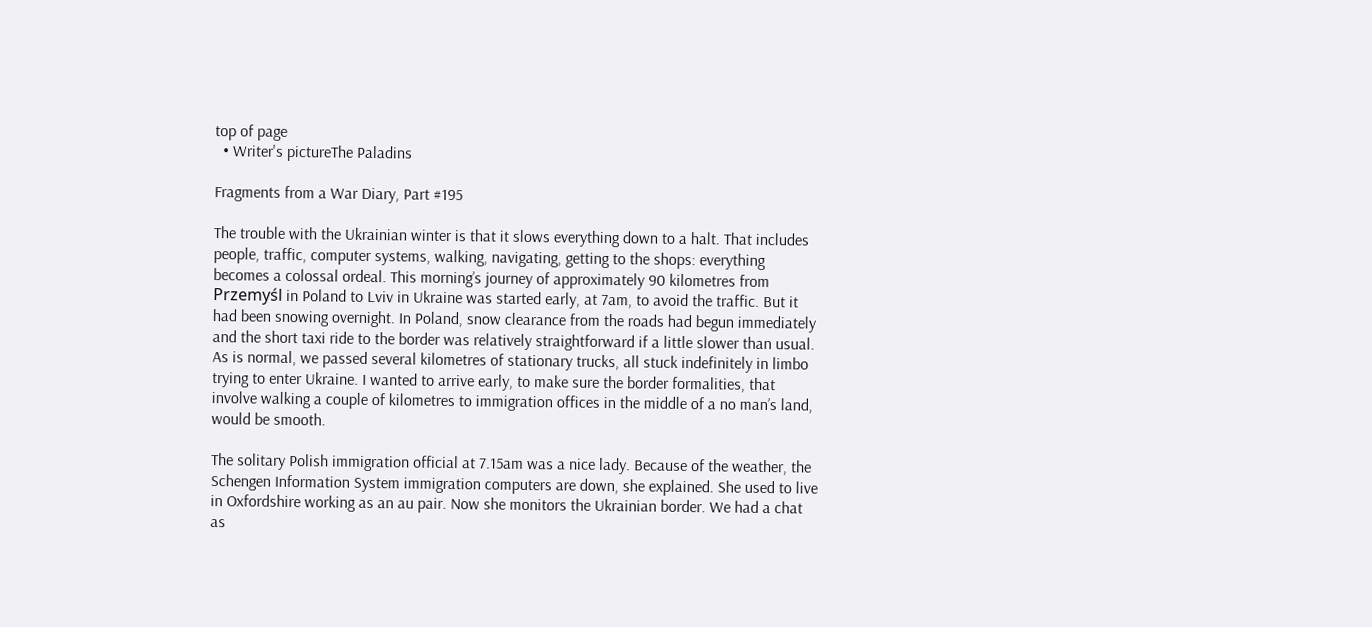top of page
  • Writer's pictureThe Paladins

Fragments from a War Diary, Part #195

The trouble with the Ukrainian winter is that it slows everything down to a halt. That includes people, traffic, computer systems, walking, navigating, getting to the shops: everything becomes a colossal ordeal. This morning’s journey of approximately 90 kilometres from Przemyśl in Poland to Lviv in Ukraine was started early, at 7am, to avoid the traffic. But it had been snowing overnight. In Poland, snow clearance from the roads had begun immediately and the short taxi ride to the border was relatively straightforward if a little slower than usual. As is normal, we passed several kilometres of stationary trucks, all stuck indefinitely in limbo trying to enter Ukraine. I wanted to arrive early, to make sure the border formalities, that involve walking a couple of kilometres to immigration offices in the middle of a no man’s land, would be smooth.

The solitary Polish immigration official at 7.15am was a nice lady. Because of the weather, the Schengen Information System immigration computers are down, she explained. She used to live in Oxfordshire working as an au pair. Now she monitors the Ukrainian border. We had a chat as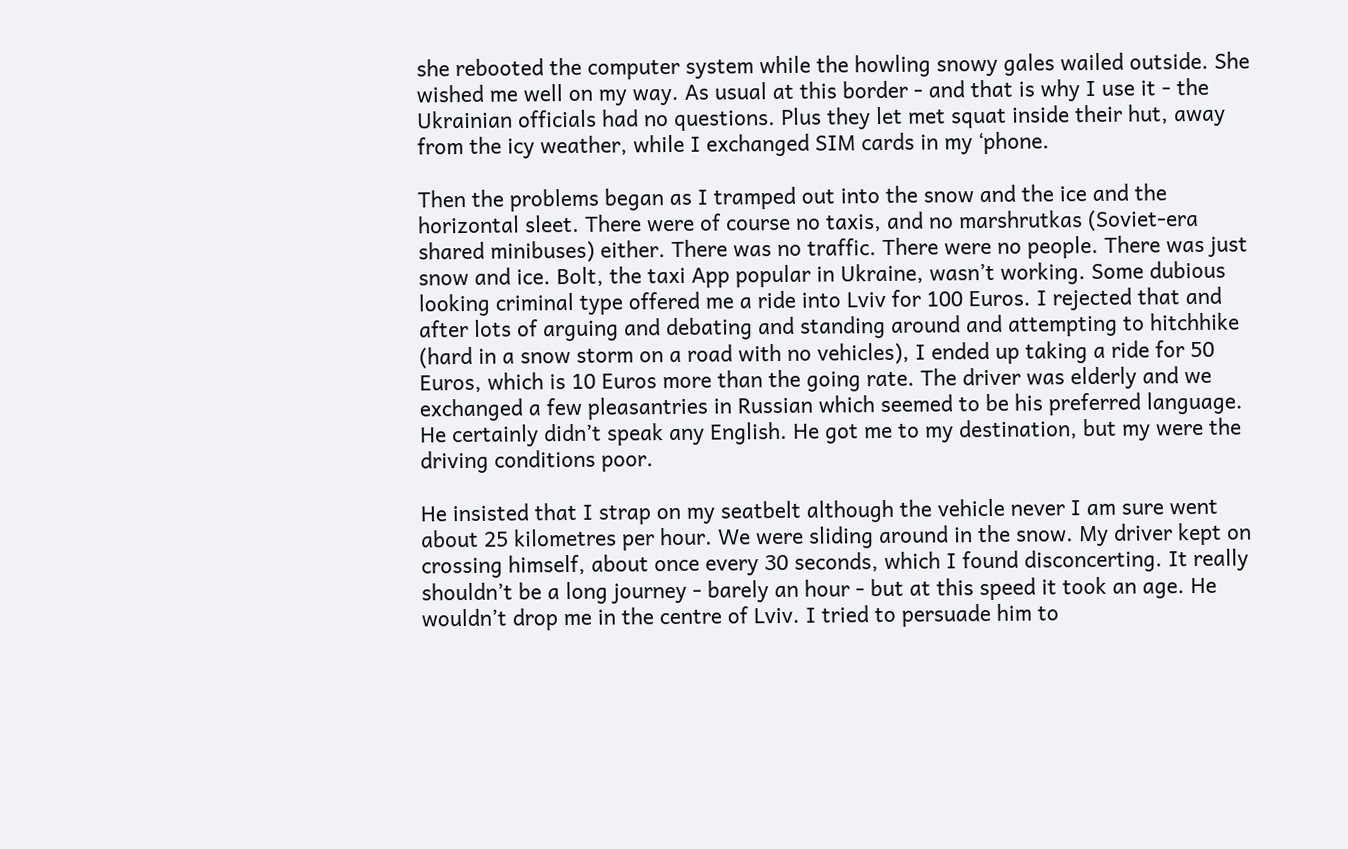she rebooted the computer system while the howling snowy gales wailed outside. She wished me well on my way. As usual at this border - and that is why I use it - the Ukrainian officials had no questions. Plus they let met squat inside their hut, away from the icy weather, while I exchanged SIM cards in my ‘phone.

Then the problems began as I tramped out into the snow and the ice and the horizontal sleet. There were of course no taxis, and no marshrutkas (Soviet-era shared minibuses) either. There was no traffic. There were no people. There was just snow and ice. Bolt, the taxi App popular in Ukraine, wasn’t working. Some dubious looking criminal type offered me a ride into Lviv for 100 Euros. I rejected that and after lots of arguing and debating and standing around and attempting to hitchhike (hard in a snow storm on a road with no vehicles), I ended up taking a ride for 50 Euros, which is 10 Euros more than the going rate. The driver was elderly and we exchanged a few pleasantries in Russian which seemed to be his preferred language. He certainly didn’t speak any English. He got me to my destination, but my were the driving conditions poor.

He insisted that I strap on my seatbelt although the vehicle never I am sure went about 25 kilometres per hour. We were sliding around in the snow. My driver kept on crossing himself, about once every 30 seconds, which I found disconcerting. It really shouldn’t be a long journey - barely an hour - but at this speed it took an age. He wouldn’t drop me in the centre of Lviv. I tried to persuade him to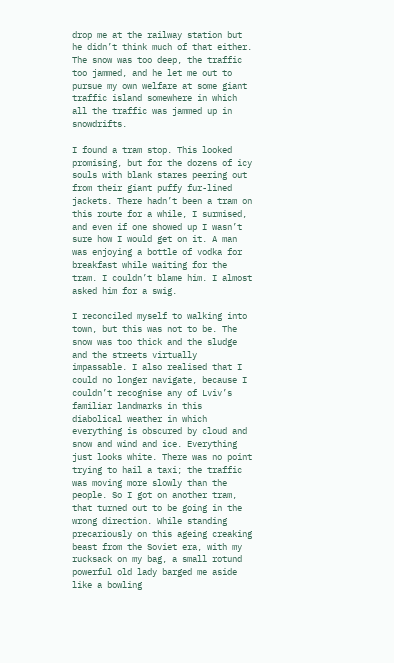drop me at the railway station but he didn’t think much of that either. The snow was too deep, the traffic too jammed, and he let me out to pursue my own welfare at some giant traffic island somewhere in which all the traffic was jammed up in snowdrifts.

I found a tram stop. This looked promising, but for the dozens of icy souls with blank stares peering out from their giant puffy fur-lined jackets. There hadn’t been a tram on this route for a while, I surmised, and even if one showed up I wasn’t sure how I would get on it. A man was enjoying a bottle of vodka for breakfast while waiting for the tram. I couldn’t blame him. I almost asked him for a swig.

I reconciled myself to walking into town, but this was not to be. The snow was too thick and the sludge and the streets virtually impassable. I also realised that I could no longer navigate, because I couldn’t recognise any of Lviv’s familiar landmarks in this diabolical weather in which everything is obscured by cloud and snow and wind and ice. Everything just looks white. There was no point trying to hail a taxi; the traffic was moving more slowly than the people. So I got on another tram, that turned out to be going in the wrong direction. While standing precariously on this ageing creaking beast from the Soviet era, with my rucksack on my bag, a small rotund powerful old lady barged me aside like a bowling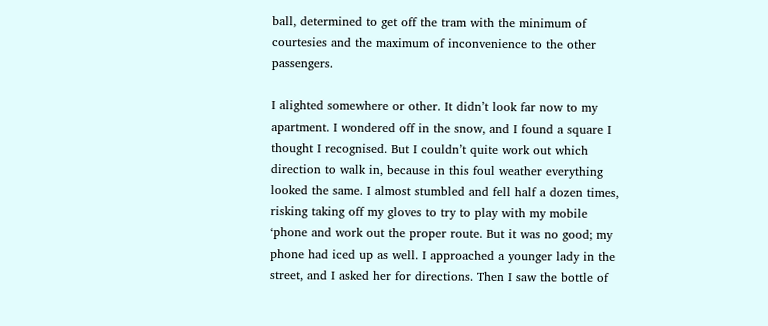ball, determined to get off the tram with the minimum of courtesies and the maximum of inconvenience to the other passengers.

I alighted somewhere or other. It didn’t look far now to my apartment. I wondered off in the snow, and I found a square I thought I recognised. But I couldn’t quite work out which direction to walk in, because in this foul weather everything looked the same. I almost stumbled and fell half a dozen times, risking taking off my gloves to try to play with my mobile ‘phone and work out the proper route. But it was no good; my phone had iced up as well. I approached a younger lady in the street, and I asked her for directions. Then I saw the bottle of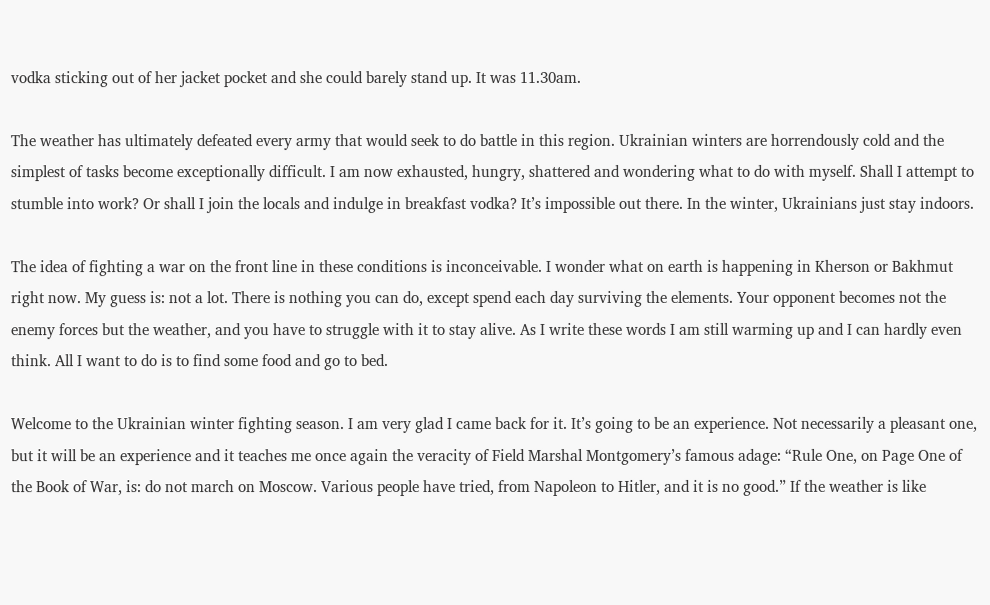vodka sticking out of her jacket pocket and she could barely stand up. It was 11.30am.

The weather has ultimately defeated every army that would seek to do battle in this region. Ukrainian winters are horrendously cold and the simplest of tasks become exceptionally difficult. I am now exhausted, hungry, shattered and wondering what to do with myself. Shall I attempt to stumble into work? Or shall I join the locals and indulge in breakfast vodka? It’s impossible out there. In the winter, Ukrainians just stay indoors.

The idea of fighting a war on the front line in these conditions is inconceivable. I wonder what on earth is happening in Kherson or Bakhmut right now. My guess is: not a lot. There is nothing you can do, except spend each day surviving the elements. Your opponent becomes not the enemy forces but the weather, and you have to struggle with it to stay alive. As I write these words I am still warming up and I can hardly even think. All I want to do is to find some food and go to bed.

Welcome to the Ukrainian winter fighting season. I am very glad I came back for it. It’s going to be an experience. Not necessarily a pleasant one, but it will be an experience and it teaches me once again the veracity of Field Marshal Montgomery’s famous adage: “Rule One, on Page One of the Book of War, is: do not march on Moscow. Various people have tried, from Napoleon to Hitler, and it is no good.” If the weather is like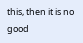this, then it is no good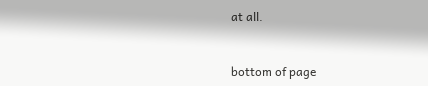at all.


bottom of page